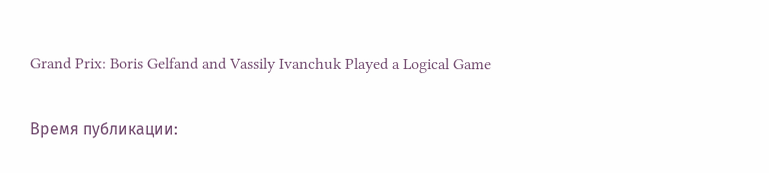Grand Prix: Boris Gelfand and Vassily Ivanchuk Played a Logical Game

Время публикации: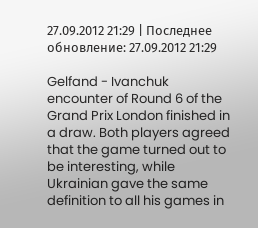27.09.2012 21:29 | Последнее обновление: 27.09.2012 21:29

Gelfand - Ivanchuk encounter of Round 6 of the Grand Prix London finished in a draw. Both players agreed that the game turned out to be interesting, while Ukrainian gave the same definition to all his games in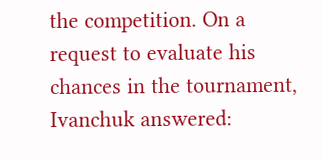the competition. On a request to evaluate his chances in the tournament, Ivanchuk answered: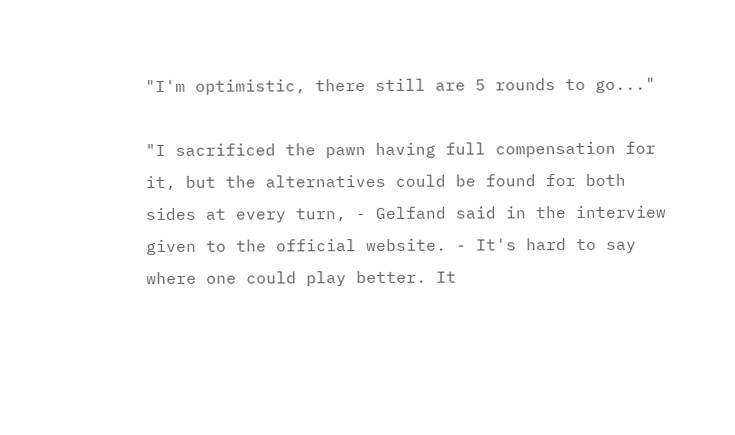"I'm optimistic, there still are 5 rounds to go..."

"I sacrificed the pawn having full compensation for it, but the alternatives could be found for both sides at every turn, - Gelfand said in the interview given to the official website. - It's hard to say where one could play better. It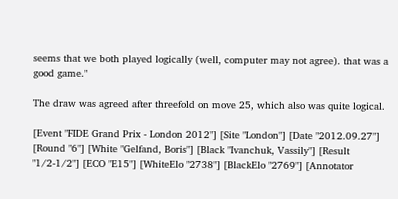seems that we both played logically (well, computer may not agree). that was a good game."

The draw was agreed after threefold on move 25, which also was quite logical.

[Event "FIDE Grand Prix - London 2012"] [Site "London"] [Date "2012.09.27"] [Round "6"] [White "Gelfand, Boris"] [Black "Ivanchuk, Vassily"] [Result "1/2-1/2"] [ECO "E15"] [WhiteElo "2738"] [BlackElo "2769"] [Annotator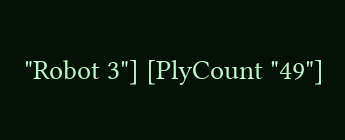"Robot 3"] [PlyCount "49"]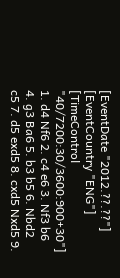[EventDate "2012.??.??"] [EventCountry "ENG"] [TimeControl "40/7200:30/3600:900+30"] 1. d4 Nf6 2. c4 e6 3. Nf3 b6 4. g3 Ba6 5. b3 b5 6. Nbd2 c5 7. d5 exd5 8. cxd5 Nxd5 9.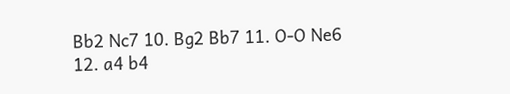Bb2 Nc7 10. Bg2 Bb7 11. O-O Ne6 12. a4 b4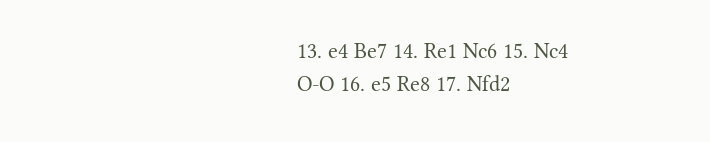13. e4 Be7 14. Re1 Nc6 15. Nc4 O-O 16. e5 Re8 17. Nfd2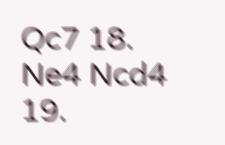Qc7 18. Ne4 Ncd4 19.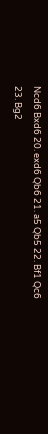Ncd6 Bxd6 20. exd6 Qb6 21. a5 Qb5 22. Bf1 Qc6 23. Bg2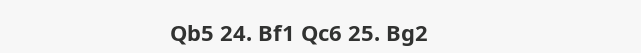Qb5 24. Bf1 Qc6 25. Bg2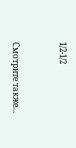1/2-1/2


Смотрите также...